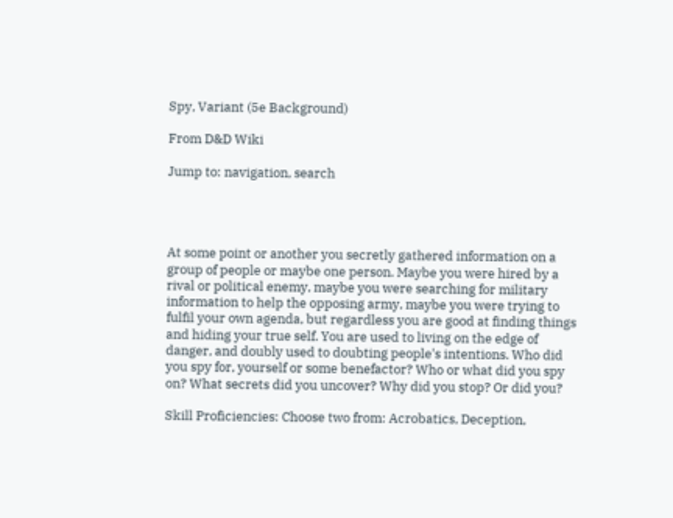Spy, Variant (5e Background)

From D&D Wiki

Jump to: navigation, search




At some point or another you secretly gathered information on a group of people or maybe one person. Maybe you were hired by a rival or political enemy, maybe you were searching for military information to help the opposing army, maybe you were trying to fulfil your own agenda, but regardless you are good at finding things and hiding your true self. You are used to living on the edge of danger, and doubly used to doubting people's intentions. Who did you spy for, yourself or some benefactor? Who or what did you spy on? What secrets did you uncover? Why did you stop? Or did you?

Skill Proficiencies: Choose two from: Acrobatics, Deception,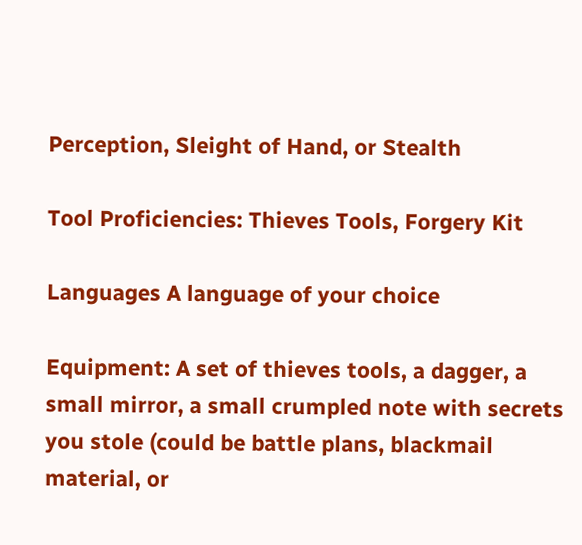Perception, Sleight of Hand, or Stealth

Tool Proficiencies: Thieves Tools, Forgery Kit

Languages A language of your choice

Equipment: A set of thieves tools, a dagger, a small mirror, a small crumpled note with secrets you stole (could be battle plans, blackmail material, or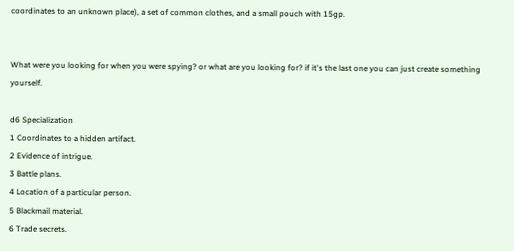coordinates to an unknown place), a set of common clothes, and a small pouch with 15gp.


What were you looking for when you were spying? or what are you looking for? if it's the last one you can just create something yourself.

d6 Specialization
1 Coordinates to a hidden artifact.
2 Evidence of intrigue.
3 Battle plans.
4 Location of a particular person.
5 Blackmail material.
6 Trade secrets.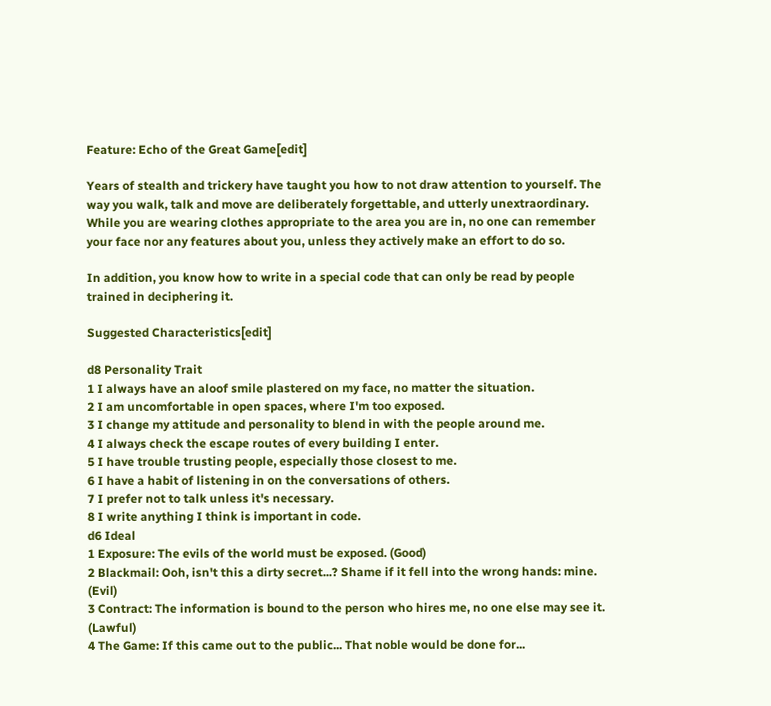Feature: Echo of the Great Game[edit]

Years of stealth and trickery have taught you how to not draw attention to yourself. The way you walk, talk and move are deliberately forgettable, and utterly unextraordinary. While you are wearing clothes appropriate to the area you are in, no one can remember your face nor any features about you, unless they actively make an effort to do so.

In addition, you know how to write in a special code that can only be read by people trained in deciphering it.

Suggested Characteristics[edit]

d8 Personality Trait
1 I always have an aloof smile plastered on my face, no matter the situation.
2 I am uncomfortable in open spaces, where I'm too exposed.
3 I change my attitude and personality to blend in with the people around me.
4 I always check the escape routes of every building I enter.
5 I have trouble trusting people, especially those closest to me.
6 I have a habit of listening in on the conversations of others.
7 I prefer not to talk unless it's necessary.
8 I write anything I think is important in code.
d6 Ideal
1 Exposure: The evils of the world must be exposed. (Good)
2 Blackmail: Ooh, isn't this a dirty secret...? Shame if it fell into the wrong hands: mine. (Evil)
3 Contract: The information is bound to the person who hires me, no one else may see it. (Lawful)
4 The Game: If this came out to the public... That noble would be done for...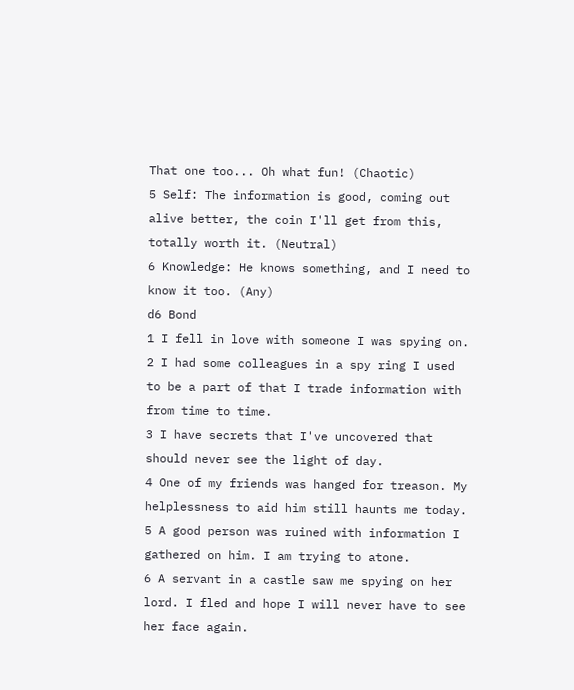That one too... Oh what fun! (Chaotic)
5 Self: The information is good, coming out alive better, the coin I'll get from this, totally worth it. (Neutral)
6 Knowledge: He knows something, and I need to know it too. (Any)
d6 Bond
1 I fell in love with someone I was spying on.
2 I had some colleagues in a spy ring I used to be a part of that I trade information with from time to time.
3 I have secrets that I've uncovered that should never see the light of day.
4 One of my friends was hanged for treason. My helplessness to aid him still haunts me today.
5 A good person was ruined with information I gathered on him. I am trying to atone.
6 A servant in a castle saw me spying on her lord. I fled and hope I will never have to see her face again.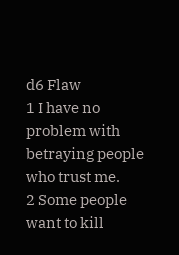d6 Flaw
1 I have no problem with betraying people who trust me.
2 Some people want to kill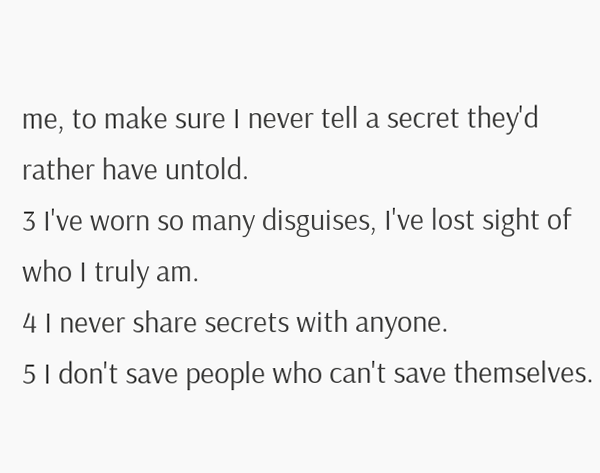me, to make sure I never tell a secret they'd rather have untold.
3 I've worn so many disguises, I've lost sight of who I truly am.
4 I never share secrets with anyone.
5 I don't save people who can't save themselves.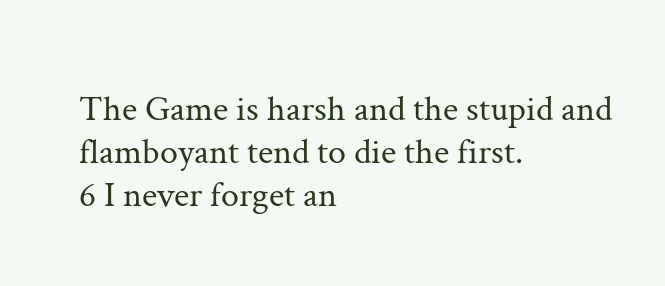The Game is harsh and the stupid and flamboyant tend to die the first.
6 I never forget an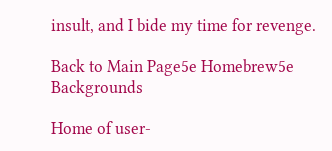insult, and I bide my time for revenge.

Back to Main Page5e Homebrew5e Backgrounds

Home of user-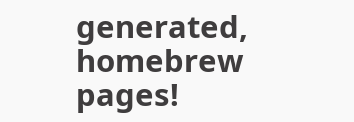generated,
homebrew pages!